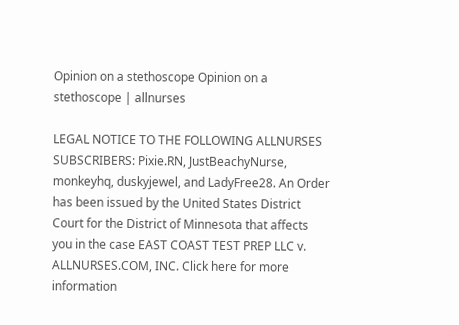Opinion on a stethoscope Opinion on a stethoscope | allnurses

LEGAL NOTICE TO THE FOLLOWING ALLNURSES SUBSCRIBERS: Pixie.RN, JustBeachyNurse, monkeyhq, duskyjewel, and LadyFree28. An Order has been issued by the United States District Court for the District of Minnesota that affects you in the case EAST COAST TEST PREP LLC v. ALLNURSES.COM, INC. Click here for more information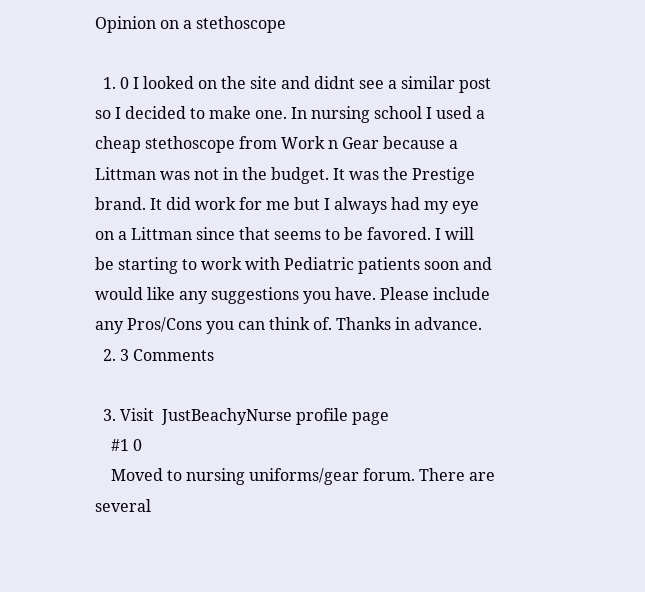Opinion on a stethoscope

  1. 0 I looked on the site and didnt see a similar post so I decided to make one. In nursing school I used a cheap stethoscope from Work n Gear because a Littman was not in the budget. It was the Prestige brand. It did work for me but I always had my eye on a Littman since that seems to be favored. I will be starting to work with Pediatric patients soon and would like any suggestions you have. Please include any Pros/Cons you can think of. Thanks in advance.
  2. 3 Comments

  3. Visit  JustBeachyNurse profile page
    #1 0
    Moved to nursing uniforms/gear forum. There are several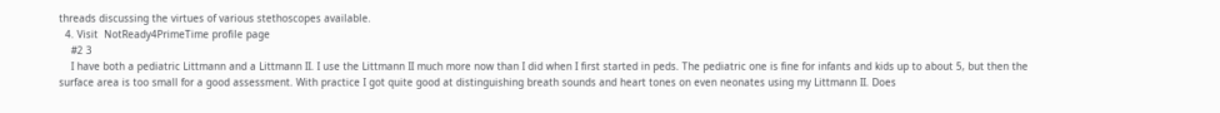threads discussing the virtues of various stethoscopes available.
  4. Visit  NotReady4PrimeTime profile page
    #2 3
    I have both a pediatric Littmann and a Littmann II. I use the Littmann II much more now than I did when I first started in peds. The pediatric one is fine for infants and kids up to about 5, but then the surface area is too small for a good assessment. With practice I got quite good at distinguishing breath sounds and heart tones on even neonates using my Littmann II. Does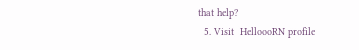that help?
  5. Visit  HelloooRN profile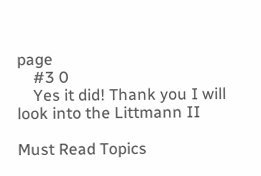page
    #3 0
    Yes it did! Thank you I will look into the Littmann II

Must Read Topics